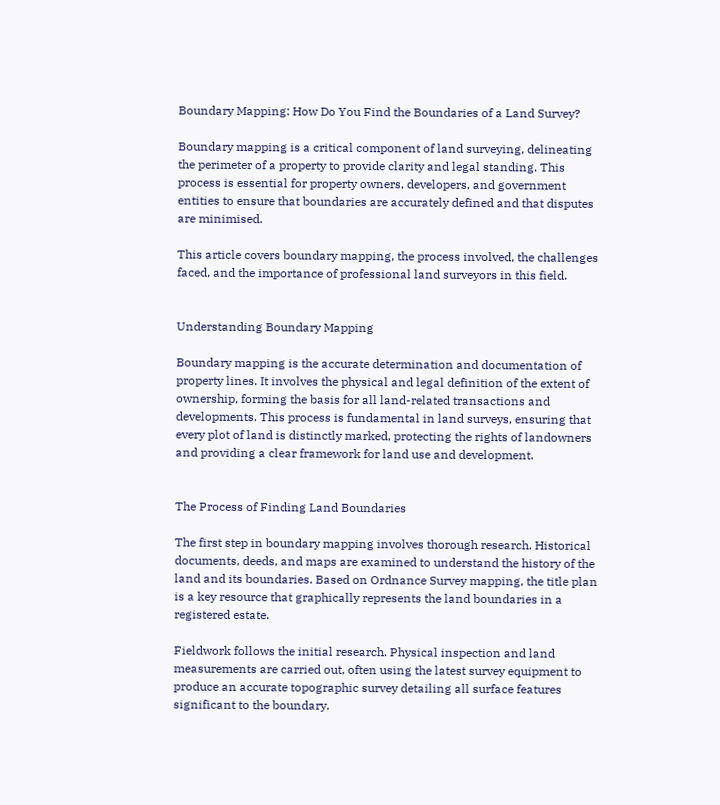Boundary Mapping: How Do You Find the Boundaries of a Land Survey?

Boundary mapping is a critical component of land surveying, delineating the perimeter of a property to provide clarity and legal standing. This process is essential for property owners, developers, and government entities to ensure that boundaries are accurately defined and that disputes are minimised.

This article covers boundary mapping, the process involved, the challenges faced, and the importance of professional land surveyors in this field.


Understanding Boundary Mapping

Boundary mapping is the accurate determination and documentation of property lines. It involves the physical and legal definition of the extent of ownership, forming the basis for all land-related transactions and developments. This process is fundamental in land surveys, ensuring that every plot of land is distinctly marked, protecting the rights of landowners and providing a clear framework for land use and development.


The Process of Finding Land Boundaries

The first step in boundary mapping involves thorough research. Historical documents, deeds, and maps are examined to understand the history of the land and its boundaries. Based on Ordnance Survey mapping, the title plan is a key resource that graphically represents the land boundaries in a registered estate.

Fieldwork follows the initial research. Physical inspection and land measurements are carried out, often using the latest survey equipment to produce an accurate topographic survey detailing all surface features significant to the boundary.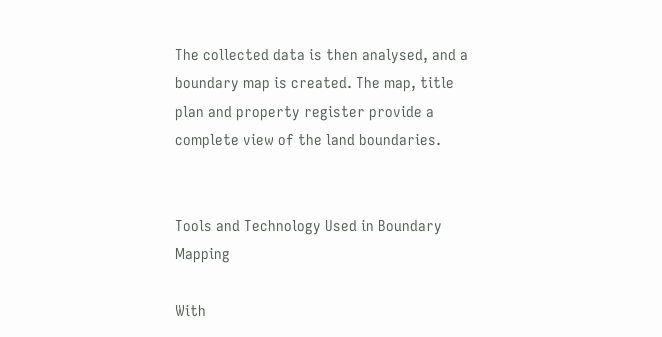The collected data is then analysed, and a boundary map is created. The map, title plan and property register provide a complete view of the land boundaries.


Tools and Technology Used in Boundary Mapping

With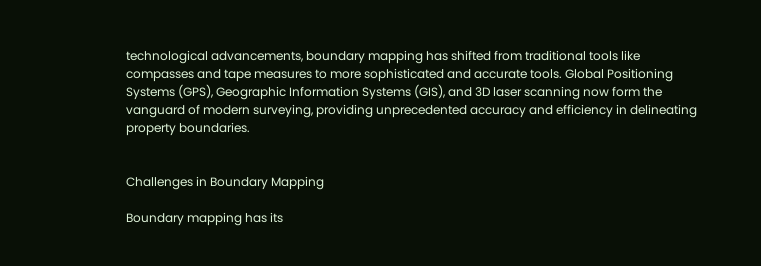technological advancements, boundary mapping has shifted from traditional tools like compasses and tape measures to more sophisticated and accurate tools. Global Positioning Systems (GPS), Geographic Information Systems (GIS), and 3D laser scanning now form the vanguard of modern surveying, providing unprecedented accuracy and efficiency in delineating property boundaries.


Challenges in Boundary Mapping

Boundary mapping has its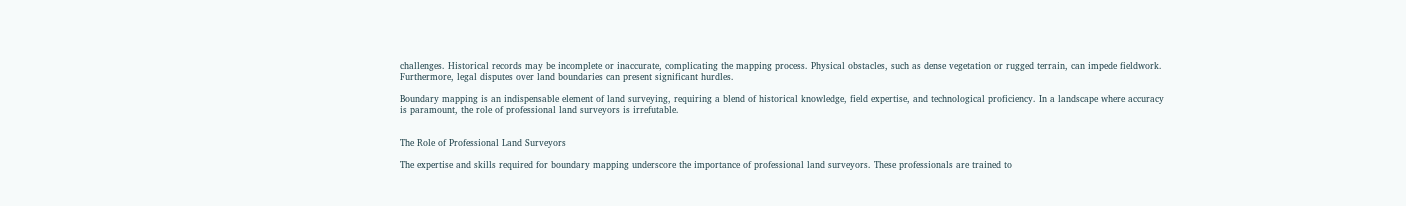challenges. Historical records may be incomplete or inaccurate, complicating the mapping process. Physical obstacles, such as dense vegetation or rugged terrain, can impede fieldwork. Furthermore, legal disputes over land boundaries can present significant hurdles.

Boundary mapping is an indispensable element of land surveying, requiring a blend of historical knowledge, field expertise, and technological proficiency. In a landscape where accuracy is paramount, the role of professional land surveyors is irrefutable.


The Role of Professional Land Surveyors

The expertise and skills required for boundary mapping underscore the importance of professional land surveyors. These professionals are trained to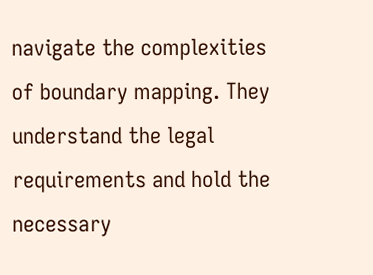navigate the complexities of boundary mapping. They understand the legal requirements and hold the necessary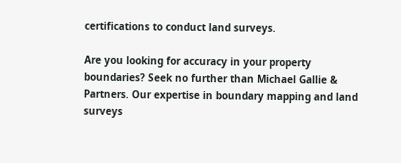certifications to conduct land surveys.

Are you looking for accuracy in your property boundaries? Seek no further than Michael Gallie & Partners. Our expertise in boundary mapping and land surveys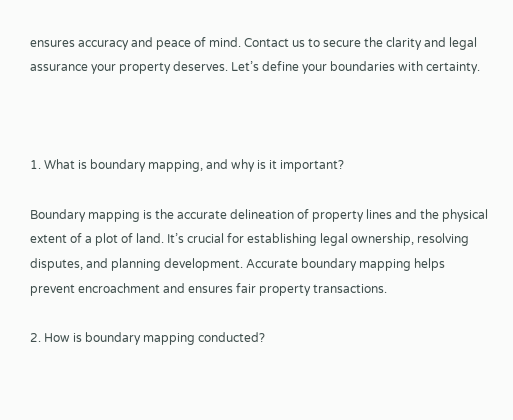ensures accuracy and peace of mind. Contact us to secure the clarity and legal assurance your property deserves. Let’s define your boundaries with certainty.



1. What is boundary mapping, and why is it important?

Boundary mapping is the accurate delineation of property lines and the physical extent of a plot of land. It’s crucial for establishing legal ownership, resolving disputes, and planning development. Accurate boundary mapping helps prevent encroachment and ensures fair property transactions.

2. How is boundary mapping conducted?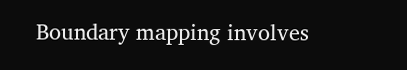Boundary mapping involves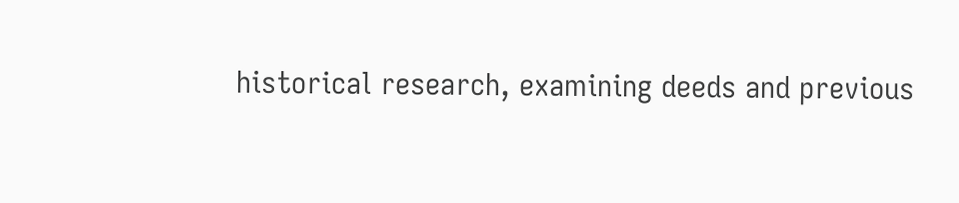historical research, examining deeds and previous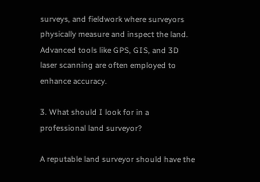surveys, and fieldwork where surveyors physically measure and inspect the land. Advanced tools like GPS, GIS, and 3D laser scanning are often employed to enhance accuracy.

3. What should I look for in a professional land surveyor?

A reputable land surveyor should have the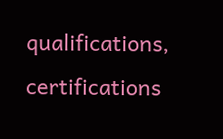qualifications, certifications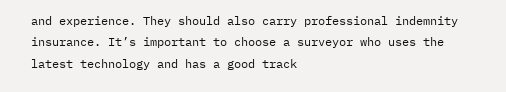and experience. They should also carry professional indemnity insurance. It’s important to choose a surveyor who uses the latest technology and has a good track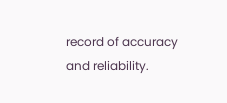record of accuracy and reliability.